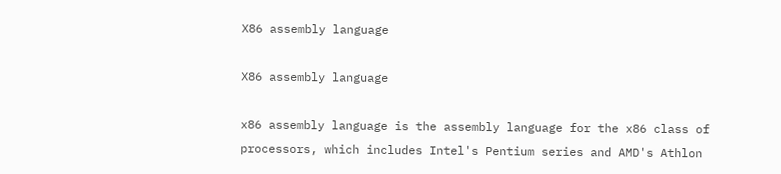X86 assembly language

X86 assembly language

x86 assembly language is the assembly language for the x86 class of processors, which includes Intel's Pentium series and AMD's Athlon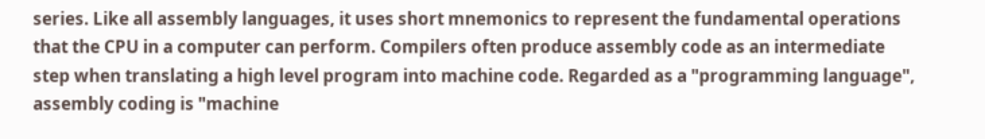series. Like all assembly languages, it uses short mnemonics to represent the fundamental operations that the CPU in a computer can perform. Compilers often produce assembly code as an intermediate step when translating a high level program into machine code. Regarded as a "programming language", assembly coding is "machine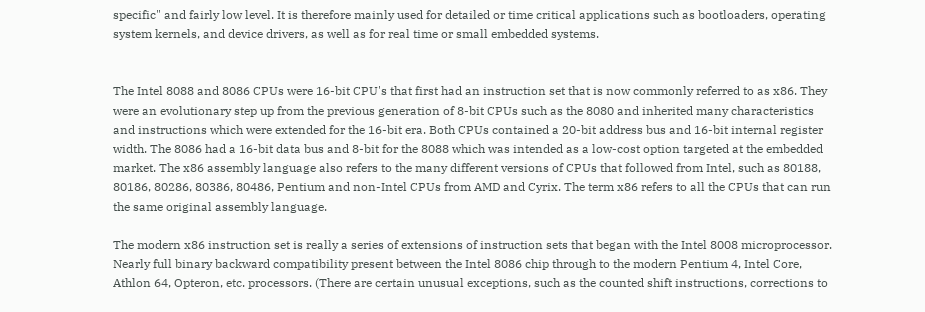specific" and fairly low level. It is therefore mainly used for detailed or time critical applications such as bootloaders, operating system kernels, and device drivers, as well as for real time or small embedded systems.


The Intel 8088 and 8086 CPUs were 16-bit CPU's that first had an instruction set that is now commonly referred to as x86. They were an evolutionary step up from the previous generation of 8-bit CPUs such as the 8080 and inherited many characteristics and instructions which were extended for the 16-bit era. Both CPUs contained a 20-bit address bus and 16-bit internal register width. The 8086 had a 16-bit data bus and 8-bit for the 8088 which was intended as a low-cost option targeted at the embedded market. The x86 assembly language also refers to the many different versions of CPUs that followed from Intel, such as 80188, 80186, 80286, 80386, 80486, Pentium and non-Intel CPUs from AMD and Cyrix. The term x86 refers to all the CPUs that can run the same original assembly language.

The modern x86 instruction set is really a series of extensions of instruction sets that began with the Intel 8008 microprocessor. Nearly full binary backward compatibility present between the Intel 8086 chip through to the modern Pentium 4, Intel Core, Athlon 64, Opteron, etc. processors. (There are certain unusual exceptions, such as the counted shift instructions, corrections to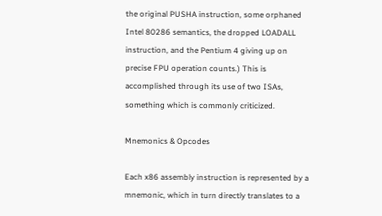the original PUSHA instruction, some orphaned Intel 80286 semantics, the dropped LOADALL instruction, and the Pentium 4 giving up on precise FPU operation counts.) This is accomplished through its use of two ISAs, something which is commonly criticized.

Mnemonics & Opcodes

Each x86 assembly instruction is represented by a mnemonic, which in turn directly translates to a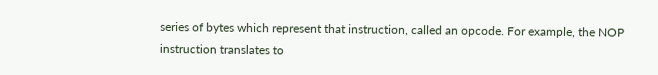series of bytes which represent that instruction, called an opcode. For example, the NOP instruction translates to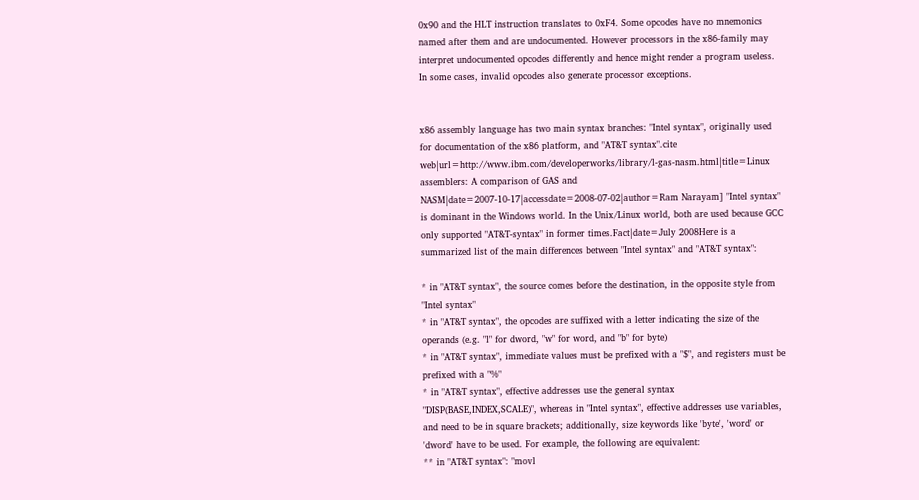0x90 and the HLT instruction translates to 0xF4. Some opcodes have no mnemonics named after them and are undocumented. However processors in the x86-family may interpret undocumented opcodes differently and hence might render a program useless. In some cases, invalid opcodes also generate processor exceptions.


x86 assembly language has two main syntax branches: "Intel syntax", originally used for documentation of the x86 platform, and "AT&T syntax".cite web|url=http://www.ibm.com/developerworks/library/l-gas-nasm.html|title=Linux assemblers: A comparison of GAS and NASM|date=2007-10-17|accessdate=2008-07-02|author=Ram Narayam] "Intel syntax" is dominant in the Windows world. In the Unix/Linux world, both are used because GCC only supported "AT&T-syntax" in former times.Fact|date=July 2008Here is a summarized list of the main differences between "Intel syntax" and "AT&T syntax":

* in "AT&T syntax", the source comes before the destination, in the opposite style from "Intel syntax"
* in "AT&T syntax", the opcodes are suffixed with a letter indicating the size of the operands (e.g. "l" for dword, "w" for word, and "b" for byte)
* in "AT&T syntax", immediate values must be prefixed with a "$", and registers must be prefixed with a "%"
* in "AT&T syntax", effective addresses use the general syntax "DISP(BASE,INDEX,SCALE)", whereas in "Intel syntax", effective addresses use variables, and need to be in square brackets; additionally, size keywords like 'byte', 'word' or 'dword' have to be used. For example, the following are equivalent:
** in "AT&T syntax": "movl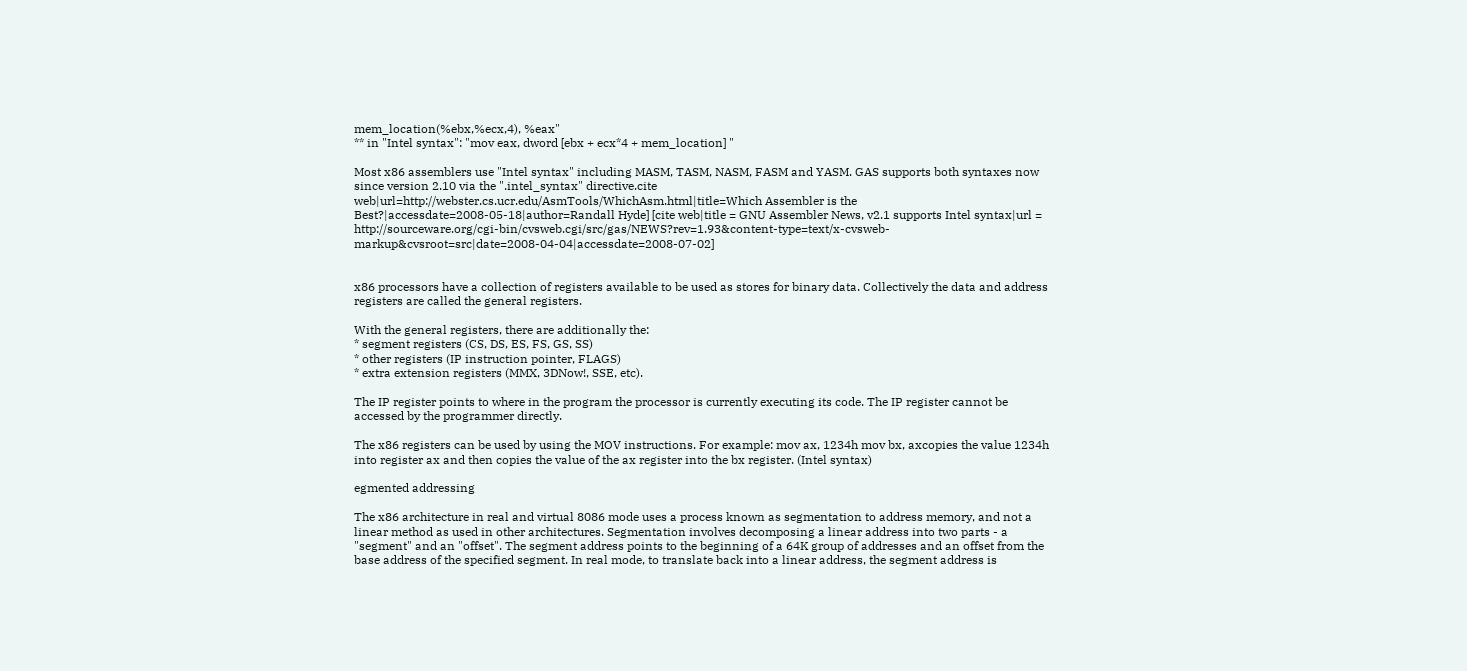mem_location(%ebx,%ecx,4), %eax"
** in "Intel syntax": "mov eax, dword [ebx + ecx*4 + mem_location] "

Most x86 assemblers use "Intel syntax" including MASM, TASM, NASM, FASM and YASM. GAS supports both syntaxes now since version 2.10 via the ".intel_syntax" directive.cite web|url=http://webster.cs.ucr.edu/AsmTools/WhichAsm.html|title=Which Assembler is the Best?|accessdate=2008-05-18|author=Randall Hyde] [cite web|title = GNU Assembler News, v2.1 supports Intel syntax|url = http://sourceware.org/cgi-bin/cvsweb.cgi/src/gas/NEWS?rev=1.93&content-type=text/x-cvsweb-markup&cvsroot=src|date=2008-04-04|accessdate=2008-07-02]


x86 processors have a collection of registers available to be used as stores for binary data. Collectively the data and address registers are called the general registers.

With the general registers, there are additionally the:
* segment registers (CS, DS, ES, FS, GS, SS)
* other registers (IP instruction pointer, FLAGS)
* extra extension registers (MMX, 3DNow!, SSE, etc).

The IP register points to where in the program the processor is currently executing its code. The IP register cannot be accessed by the programmer directly.

The x86 registers can be used by using the MOV instructions. For example: mov ax, 1234h mov bx, axcopies the value 1234h into register ax and then copies the value of the ax register into the bx register. (Intel syntax)

egmented addressing

The x86 architecture in real and virtual 8086 mode uses a process known as segmentation to address memory, and not a linear method as used in other architectures. Segmentation involves decomposing a linear address into two parts - a "segment" and an "offset". The segment address points to the beginning of a 64K group of addresses and an offset from the base address of the specified segment. In real mode, to translate back into a linear address, the segment address is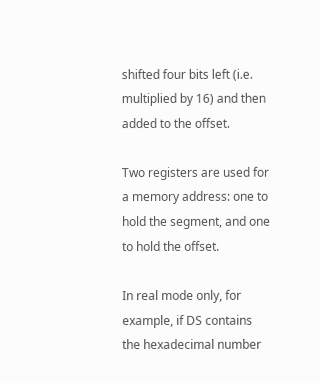shifted four bits left (i.e. multiplied by 16) and then added to the offset.

Two registers are used for a memory address: one to hold the segment, and one to hold the offset.

In real mode only, for example, if DS contains the hexadecimal number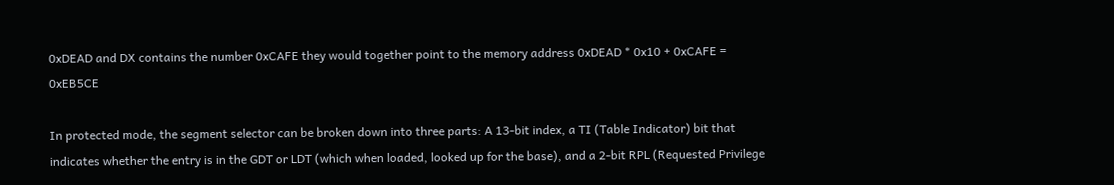0xDEAD and DX contains the number 0xCAFE they would together point to the memory address 0xDEAD * 0x10 + 0xCAFE = 0xEB5CE

In protected mode, the segment selector can be broken down into three parts: A 13-bit index, a TI (Table Indicator) bit that indicates whether the entry is in the GDT or LDT (which when loaded, looked up for the base), and a 2-bit RPL (Requested Privilege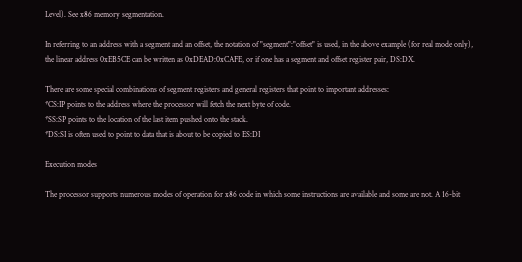Level). See x86 memory segmentation.

In referring to an address with a segment and an offset, the notation of "segment":"offset" is used, in the above example (for real mode only), the linear address 0xEB5CE can be written as 0xDEAD:0xCAFE, or if one has a segment and offset register pair, DS:DX.

There are some special combinations of segment registers and general registers that point to important addresses:
*CS:IP points to the address where the processor will fetch the next byte of code.
*SS:SP points to the location of the last item pushed onto the stack.
*DS:SI is often used to point to data that is about to be copied to ES:DI

Execution modes

The processor supports numerous modes of operation for x86 code in which some instructions are available and some are not. A 16-bit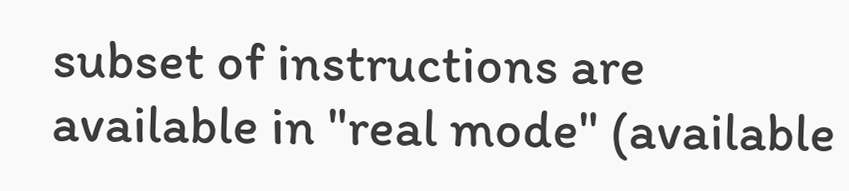subset of instructions are available in "real mode" (available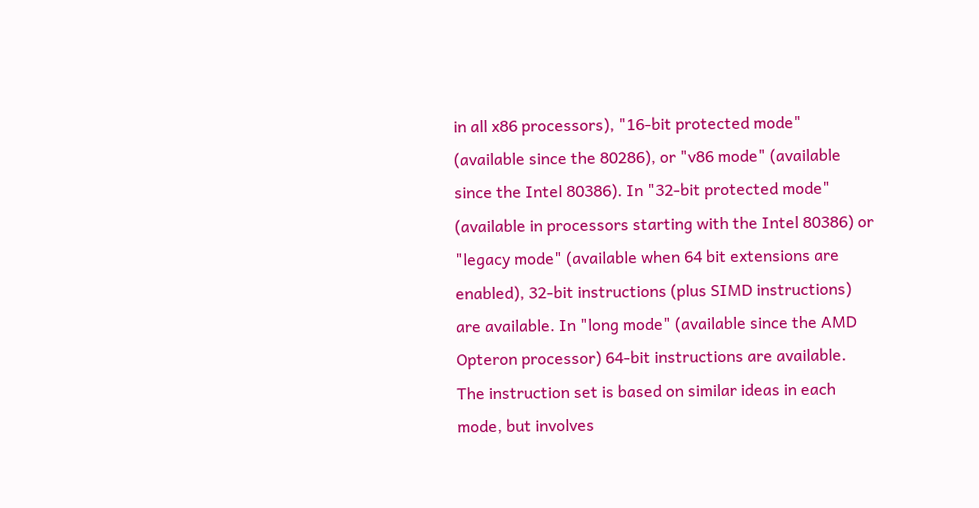in all x86 processors), "16-bit protected mode" (available since the 80286), or "v86 mode" (available since the Intel 80386). In "32-bit protected mode" (available in processors starting with the Intel 80386) or "legacy mode" (available when 64 bit extensions are enabled), 32-bit instructions (plus SIMD instructions) are available. In "long mode" (available since the AMD Opteron processor) 64-bit instructions are available. The instruction set is based on similar ideas in each mode, but involves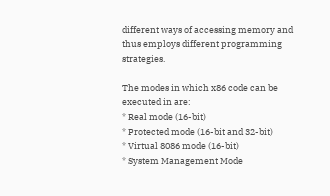different ways of accessing memory and thus employs different programming strategies.

The modes in which x86 code can be executed in are:
* Real mode (16-bit)
* Protected mode (16-bit and 32-bit)
* Virtual 8086 mode (16-bit)
* System Management Mode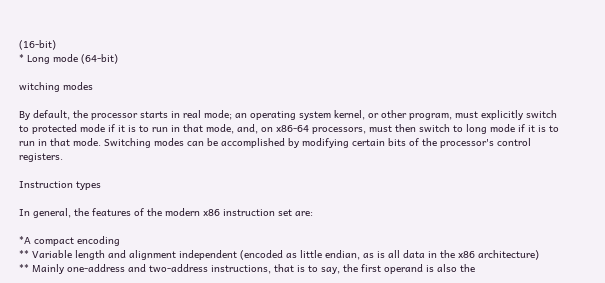(16-bit)
* Long mode (64-bit)

witching modes

By default, the processor starts in real mode; an operating system kernel, or other program, must explicitly switch to protected mode if it is to run in that mode, and, on x86-64 processors, must then switch to long mode if it is to run in that mode. Switching modes can be accomplished by modifying certain bits of the processor's control registers.

Instruction types

In general, the features of the modern x86 instruction set are:

*A compact encoding
** Variable length and alignment independent (encoded as little endian, as is all data in the x86 architecture)
** Mainly one-address and two-address instructions, that is to say, the first operand is also the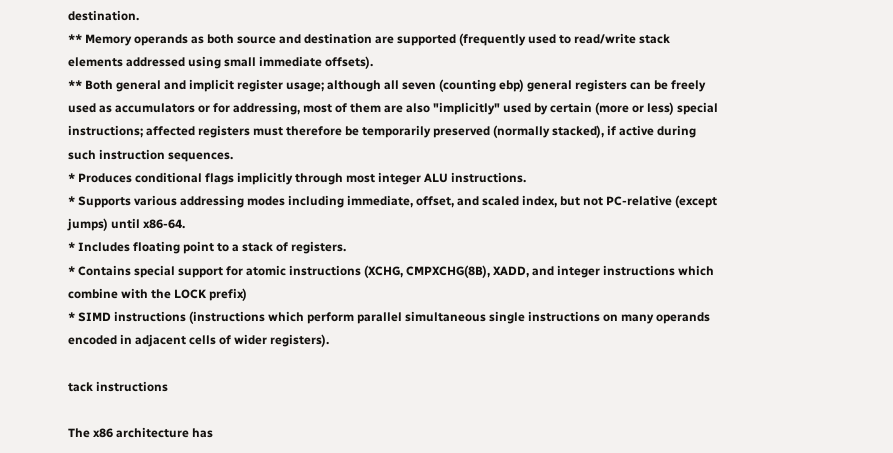destination.
** Memory operands as both source and destination are supported (frequently used to read/write stack elements addressed using small immediate offsets).
** Both general and implicit register usage; although all seven (counting ebp) general registers can be freely used as accumulators or for addressing, most of them are also "implicitly" used by certain (more or less) special instructions; affected registers must therefore be temporarily preserved (normally stacked), if active during such instruction sequences.
* Produces conditional flags implicitly through most integer ALU instructions.
* Supports various addressing modes including immediate, offset, and scaled index, but not PC-relative (except jumps) until x86-64.
* Includes floating point to a stack of registers.
* Contains special support for atomic instructions (XCHG, CMPXCHG(8B), XADD, and integer instructions which combine with the LOCK prefix)
* SIMD instructions (instructions which perform parallel simultaneous single instructions on many operands encoded in adjacent cells of wider registers).

tack instructions

The x86 architecture has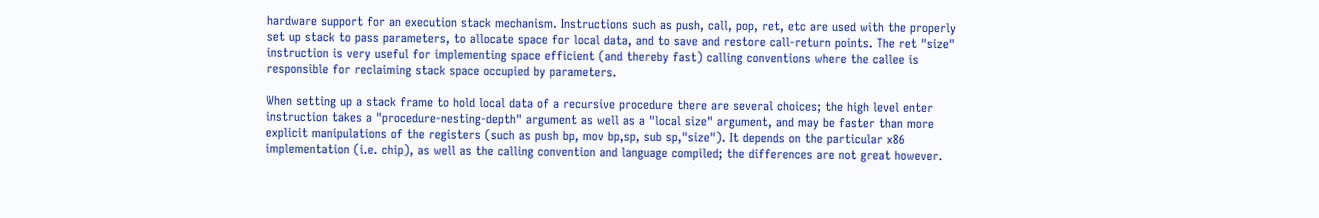hardware support for an execution stack mechanism. Instructions such as push, call, pop, ret, etc are used with the properly set up stack to pass parameters, to allocate space for local data, and to save and restore call-return points. The ret "size" instruction is very useful for implementing space efficient (and thereby fast) calling conventions where the callee is responsible for reclaiming stack space occupied by parameters.

When setting up a stack frame to hold local data of a recursive procedure there are several choices; the high level enter instruction takes a "procedure-nesting-depth" argument as well as a "local size" argument, and may be faster than more explicit manipulations of the registers (such as push bp, mov bp,sp, sub sp,"size"). It depends on the particular x86 implementation (i.e. chip), as well as the calling convention and language compiled; the differences are not great however.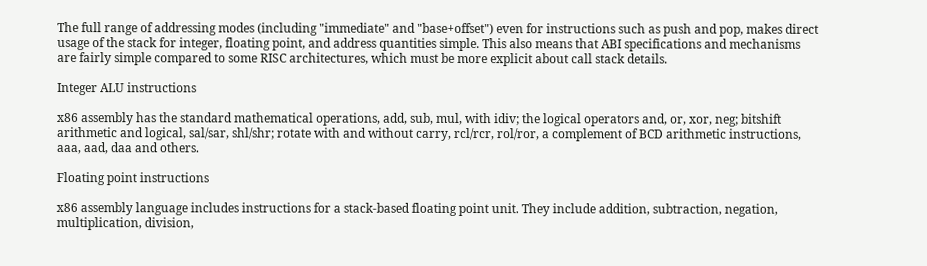The full range of addressing modes (including "immediate" and "base+offset") even for instructions such as push and pop, makes direct usage of the stack for integer, floating point, and address quantities simple. This also means that ABI specifications and mechanisms are fairly simple compared to some RISC architectures, which must be more explicit about call stack details.

Integer ALU instructions

x86 assembly has the standard mathematical operations, add, sub, mul, with idiv; the logical operators and, or, xor, neg; bitshift arithmetic and logical, sal/sar, shl/shr; rotate with and without carry, rcl/rcr, rol/ror, a complement of BCD arithmetic instructions, aaa, aad, daa and others.

Floating point instructions

x86 assembly language includes instructions for a stack-based floating point unit. They include addition, subtraction, negation, multiplication, division,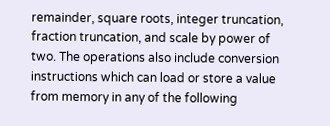remainder, square roots, integer truncation, fraction truncation, and scale by power of two. The operations also include conversion instructions which can load or store a value from memory in any of the following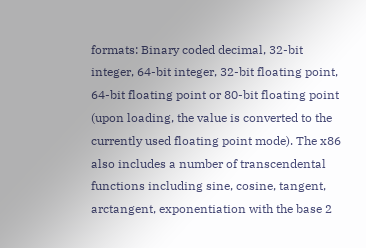formats: Binary coded decimal, 32-bit integer, 64-bit integer, 32-bit floating point, 64-bit floating point or 80-bit floating point (upon loading, the value is converted to the currently used floating point mode). The x86 also includes a number of transcendental functions including sine, cosine, tangent, arctangent, exponentiation with the base 2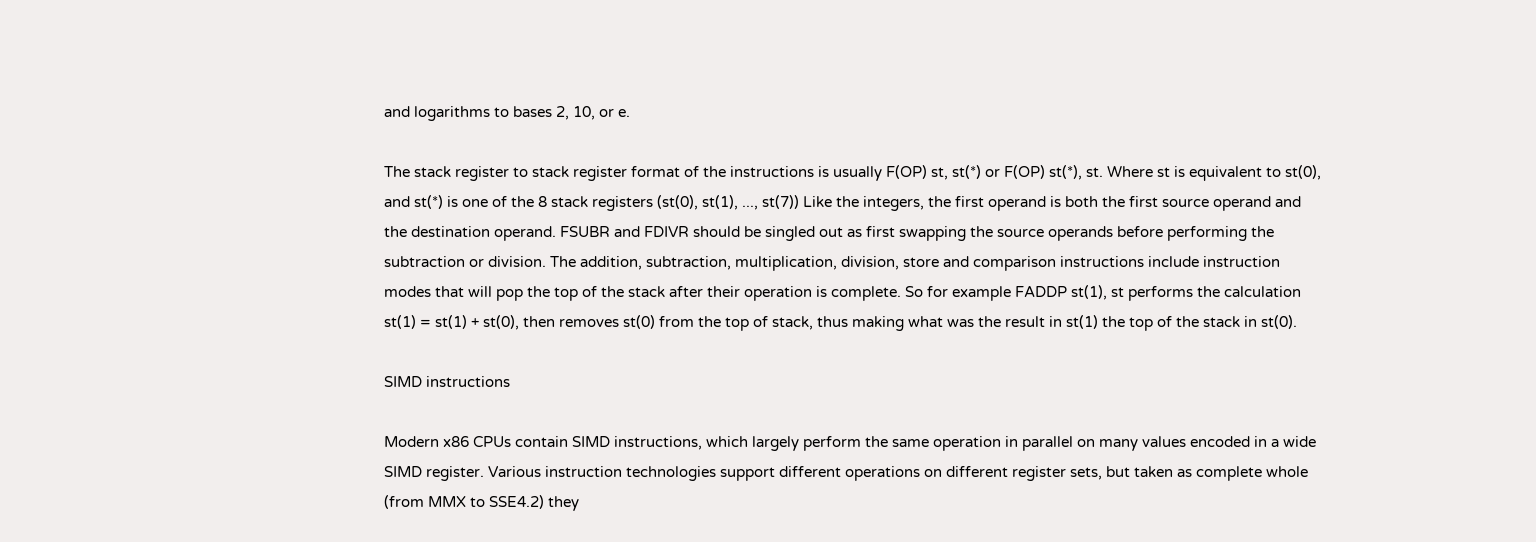and logarithms to bases 2, 10, or e.

The stack register to stack register format of the instructions is usually F(OP) st, st(*) or F(OP) st(*), st. Where st is equivalent to st(0), and st(*) is one of the 8 stack registers (st(0), st(1), ..., st(7)) Like the integers, the first operand is both the first source operand and the destination operand. FSUBR and FDIVR should be singled out as first swapping the source operands before performing the subtraction or division. The addition, subtraction, multiplication, division, store and comparison instructions include instruction modes that will pop the top of the stack after their operation is complete. So for example FADDP st(1), st performs the calculation st(1) = st(1) + st(0), then removes st(0) from the top of stack, thus making what was the result in st(1) the top of the stack in st(0).

SIMD instructions

Modern x86 CPUs contain SIMD instructions, which largely perform the same operation in parallel on many values encoded in a wide SIMD register. Various instruction technologies support different operations on different register sets, but taken as complete whole (from MMX to SSE4.2) they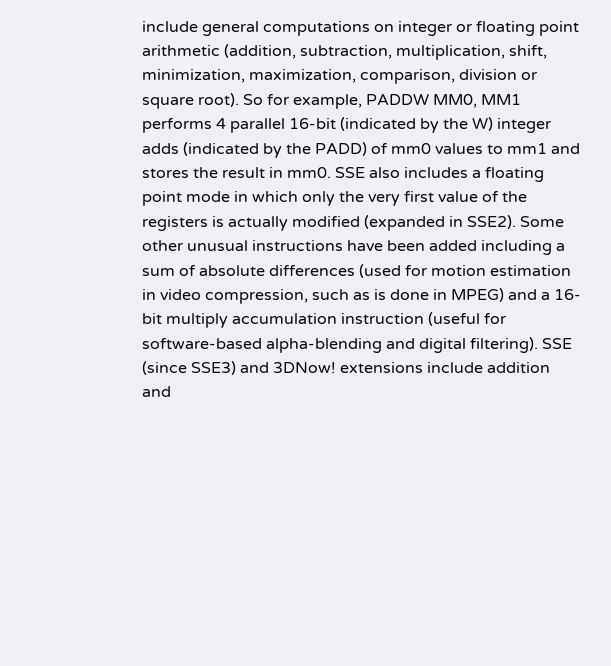include general computations on integer or floating point arithmetic (addition, subtraction, multiplication, shift, minimization, maximization, comparison, division or square root). So for example, PADDW MM0, MM1 performs 4 parallel 16-bit (indicated by the W) integer adds (indicated by the PADD) of mm0 values to mm1 and stores the result in mm0. SSE also includes a floating point mode in which only the very first value of the registers is actually modified (expanded in SSE2). Some other unusual instructions have been added including a sum of absolute differences (used for motion estimation in video compression, such as is done in MPEG) and a 16-bit multiply accumulation instruction (useful for software-based alpha-blending and digital filtering). SSE (since SSE3) and 3DNow! extensions include addition and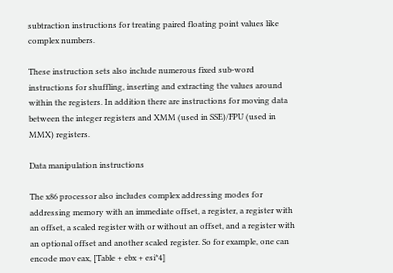subtraction instructions for treating paired floating point values like complex numbers.

These instruction sets also include numerous fixed sub-word instructions for shuffling, inserting and extracting the values around within the registers. In addition there are instructions for moving data between the integer registers and XMM (used in SSE)/FPU (used in MMX) registers.

Data manipulation instructions

The x86 processor also includes complex addressing modes for addressing memory with an immediate offset, a register, a register with an offset, a scaled register with or without an offset, and a register with an optional offset and another scaled register. So for example, one can encode mov eax, [Table + ebx + esi*4]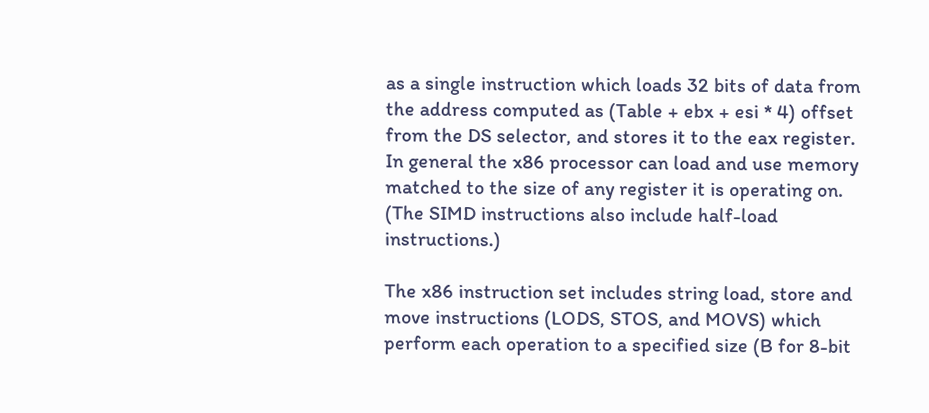as a single instruction which loads 32 bits of data from the address computed as (Table + ebx + esi * 4) offset from the DS selector, and stores it to the eax register. In general the x86 processor can load and use memory matched to the size of any register it is operating on. (The SIMD instructions also include half-load instructions.)

The x86 instruction set includes string load, store and move instructions (LODS, STOS, and MOVS) which perform each operation to a specified size (B for 8-bit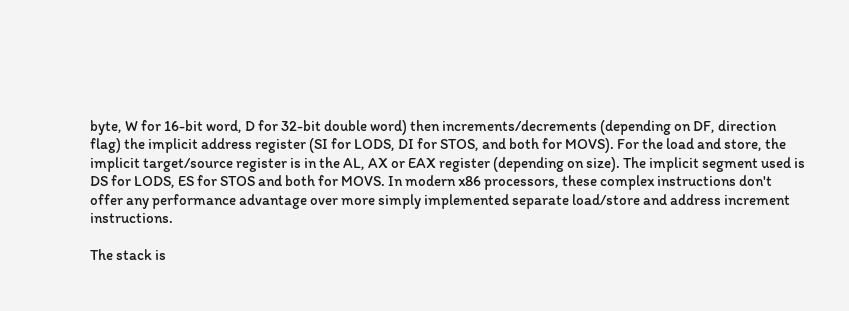byte, W for 16-bit word, D for 32-bit double word) then increments/decrements (depending on DF, direction flag) the implicit address register (SI for LODS, DI for STOS, and both for MOVS). For the load and store, the implicit target/source register is in the AL, AX or EAX register (depending on size). The implicit segment used is DS for LODS, ES for STOS and both for MOVS. In modern x86 processors, these complex instructions don't offer any performance advantage over more simply implemented separate load/store and address increment instructions.

The stack is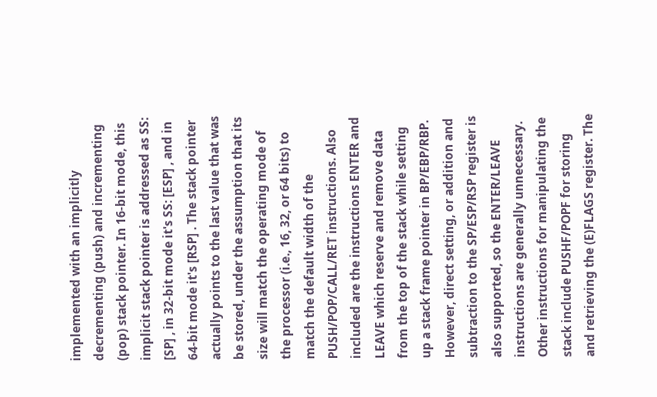implemented with an implicitly decrementing (push) and incrementing (pop) stack pointer. In 16-bit mode, this implicit stack pointer is addressed as SS: [SP] , in 32-bit mode it's SS: [ESP] , and in 64-bit mode it's [RSP] . The stack pointer actually points to the last value that was be stored, under the assumption that its size will match the operating mode of the processor (i.e., 16, 32, or 64 bits) to match the default width of the PUSH/POP/CALL/RET instructions. Also included are the instructions ENTER and LEAVE which reserve and remove data from the top of the stack while setting up a stack frame pointer in BP/EBP/RBP. However, direct setting, or addition and subtraction to the SP/ESP/RSP register is also supported, so the ENTER/LEAVE instructions are generally unnecessary. Other instructions for manipulating the stack include PUSHF/POPF for storing and retrieving the (E)FLAGS register. The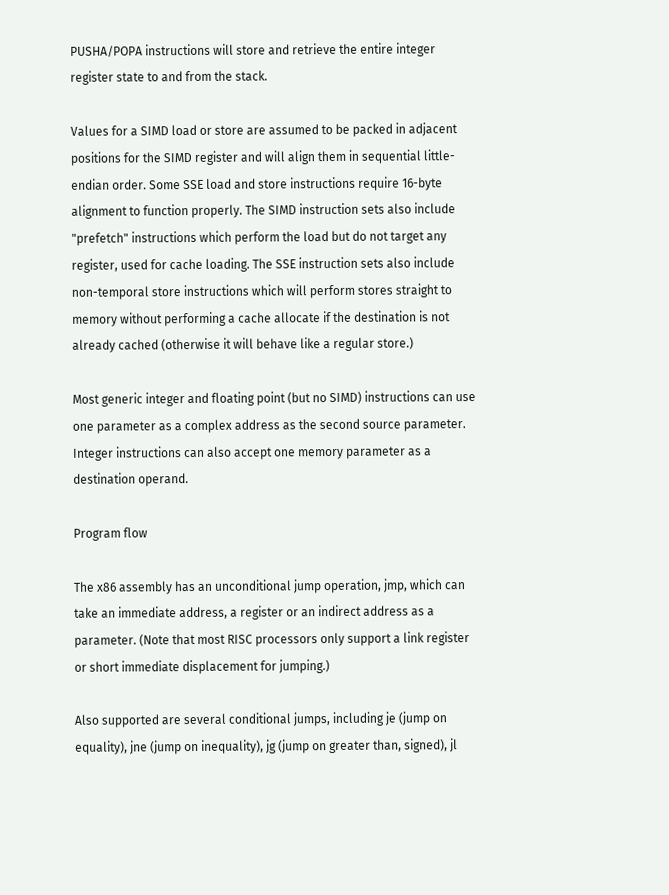PUSHA/POPA instructions will store and retrieve the entire integer register state to and from the stack.

Values for a SIMD load or store are assumed to be packed in adjacent positions for the SIMD register and will align them in sequential little-endian order. Some SSE load and store instructions require 16-byte alignment to function properly. The SIMD instruction sets also include "prefetch" instructions which perform the load but do not target any register, used for cache loading. The SSE instruction sets also include non-temporal store instructions which will perform stores straight to memory without performing a cache allocate if the destination is not already cached (otherwise it will behave like a regular store.)

Most generic integer and floating point (but no SIMD) instructions can use one parameter as a complex address as the second source parameter. Integer instructions can also accept one memory parameter as a destination operand.

Program flow

The x86 assembly has an unconditional jump operation, jmp, which can take an immediate address, a register or an indirect address as a parameter. (Note that most RISC processors only support a link register or short immediate displacement for jumping.)

Also supported are several conditional jumps, including je (jump on equality), jne (jump on inequality), jg (jump on greater than, signed), jl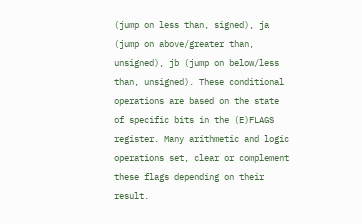(jump on less than, signed), ja (jump on above/greater than, unsigned), jb (jump on below/less than, unsigned). These conditional operations are based on the state of specific bits in the (E)FLAGS register. Many arithmetic and logic operations set, clear or complement these flags depending on their result.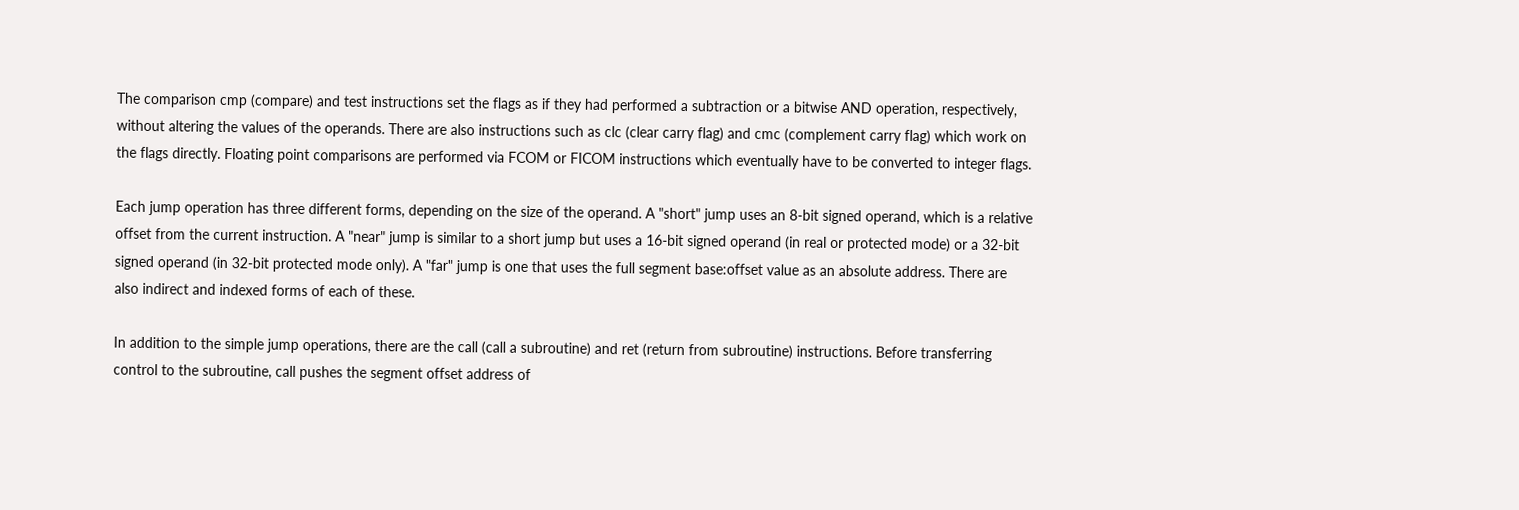The comparison cmp (compare) and test instructions set the flags as if they had performed a subtraction or a bitwise AND operation, respectively, without altering the values of the operands. There are also instructions such as clc (clear carry flag) and cmc (complement carry flag) which work on the flags directly. Floating point comparisons are performed via FCOM or FICOM instructions which eventually have to be converted to integer flags.

Each jump operation has three different forms, depending on the size of the operand. A "short" jump uses an 8-bit signed operand, which is a relative offset from the current instruction. A "near" jump is similar to a short jump but uses a 16-bit signed operand (in real or protected mode) or a 32-bit signed operand (in 32-bit protected mode only). A "far" jump is one that uses the full segment base:offset value as an absolute address. There are also indirect and indexed forms of each of these.

In addition to the simple jump operations, there are the call (call a subroutine) and ret (return from subroutine) instructions. Before transferring control to the subroutine, call pushes the segment offset address of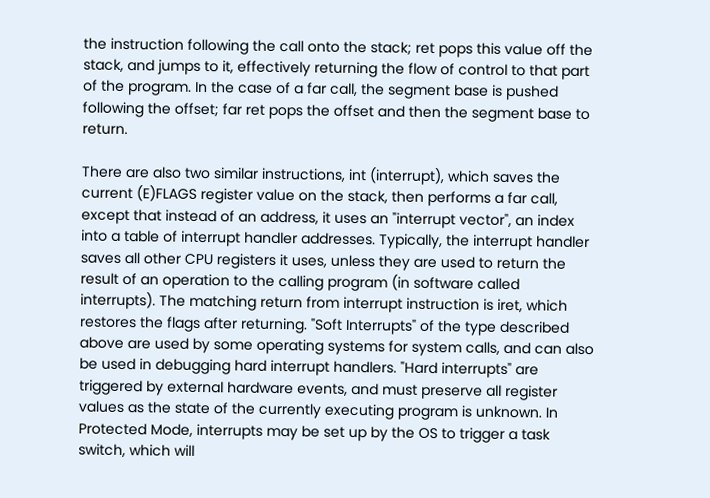the instruction following the call onto the stack; ret pops this value off the stack, and jumps to it, effectively returning the flow of control to that part of the program. In the case of a far call, the segment base is pushed following the offset; far ret pops the offset and then the segment base to return.

There are also two similar instructions, int (interrupt), which saves the current (E)FLAGS register value on the stack, then performs a far call, except that instead of an address, it uses an "interrupt vector", an index into a table of interrupt handler addresses. Typically, the interrupt handler saves all other CPU registers it uses, unless they are used to return the result of an operation to the calling program (in software called interrupts). The matching return from interrupt instruction is iret, which restores the flags after returning. "Soft Interrupts" of the type described above are used by some operating systems for system calls, and can also be used in debugging hard interrupt handlers. "Hard interrupts" are triggered by external hardware events, and must preserve all register values as the state of the currently executing program is unknown. In Protected Mode, interrupts may be set up by the OS to trigger a task switch, which will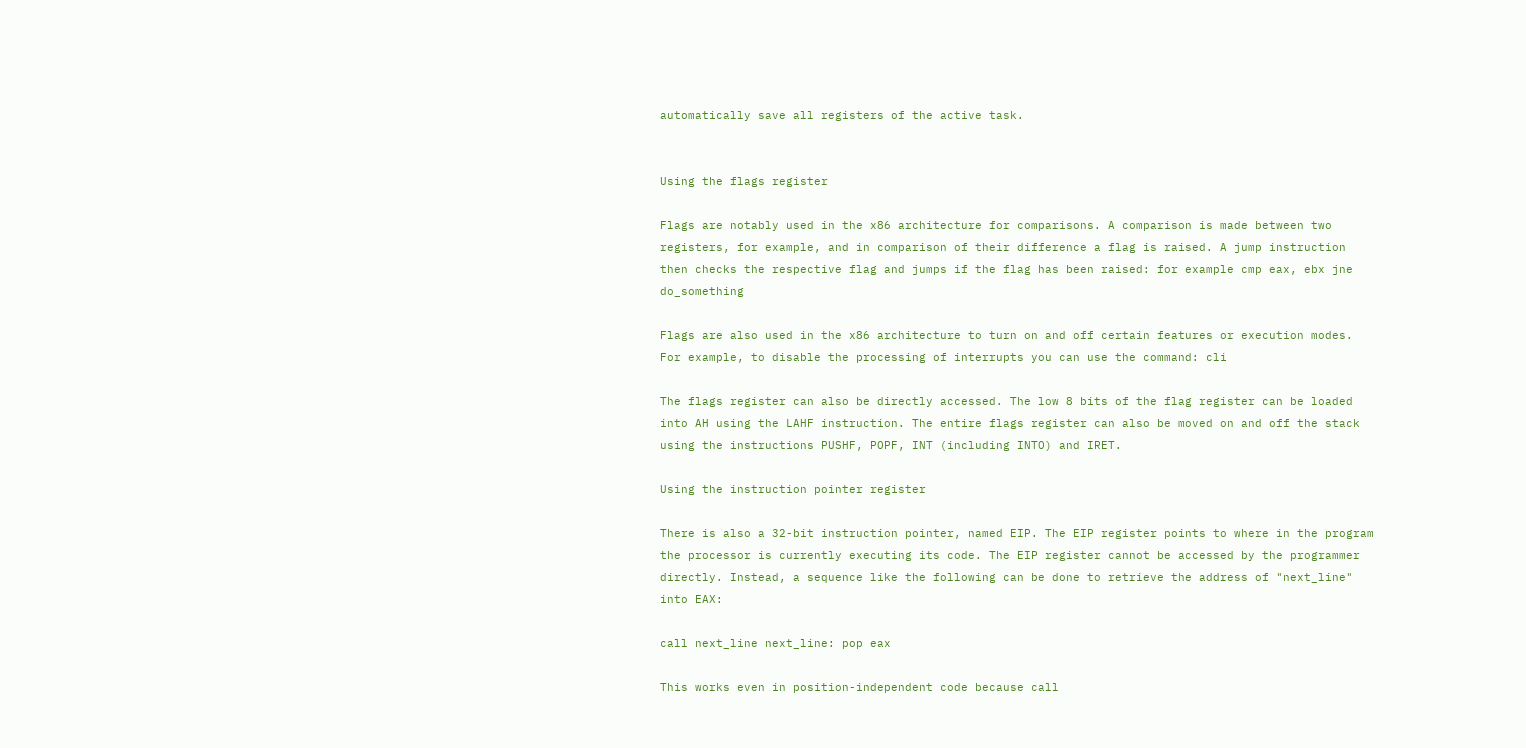automatically save all registers of the active task.


Using the flags register

Flags are notably used in the x86 architecture for comparisons. A comparison is made between two registers, for example, and in comparison of their difference a flag is raised. A jump instruction then checks the respective flag and jumps if the flag has been raised: for example cmp eax, ebx jne do_something

Flags are also used in the x86 architecture to turn on and off certain features or execution modes. For example, to disable the processing of interrupts you can use the command: cli

The flags register can also be directly accessed. The low 8 bits of the flag register can be loaded into AH using the LAHF instruction. The entire flags register can also be moved on and off the stack using the instructions PUSHF, POPF, INT (including INTO) and IRET.

Using the instruction pointer register

There is also a 32-bit instruction pointer, named EIP. The EIP register points to where in the program the processor is currently executing its code. The EIP register cannot be accessed by the programmer directly. Instead, a sequence like the following can be done to retrieve the address of "next_line" into EAX:

call next_line next_line: pop eax

This works even in position-independent code because call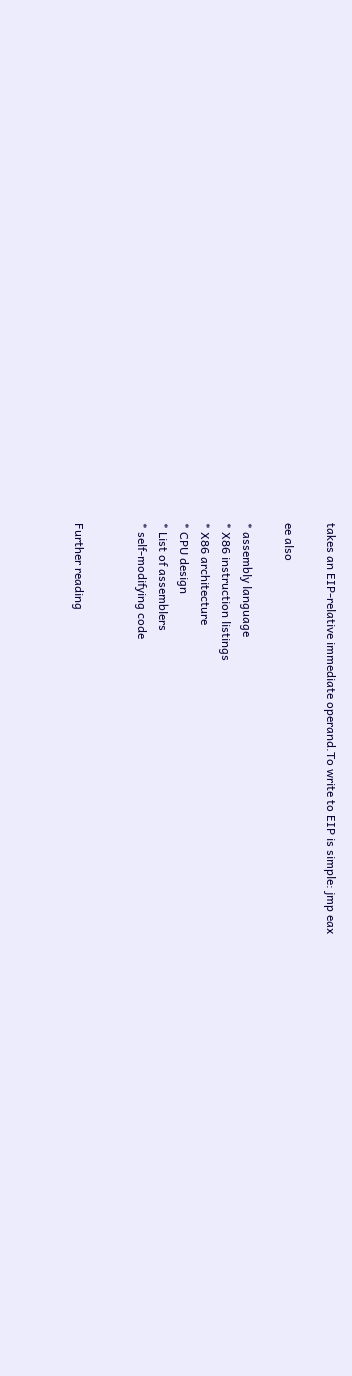takes an EIP-relative immediate operand.To write to EIP is simple: jmp eax

ee also

* assembly language
* X86 instruction listings
* X86 architecture
* CPU design
* List of assemblers
* self-modifying code


Further reading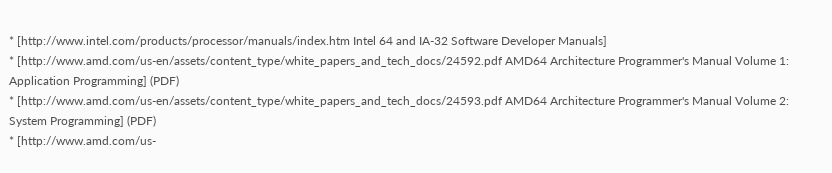* [http://www.intel.com/products/processor/manuals/index.htm Intel 64 and IA-32 Software Developer Manuals]
* [http://www.amd.com/us-en/assets/content_type/white_papers_and_tech_docs/24592.pdf AMD64 Architecture Programmer's Manual Volume 1: Application Programming] (PDF)
* [http://www.amd.com/us-en/assets/content_type/white_papers_and_tech_docs/24593.pdf AMD64 Architecture Programmer's Manual Volume 2: System Programming] (PDF)
* [http://www.amd.com/us-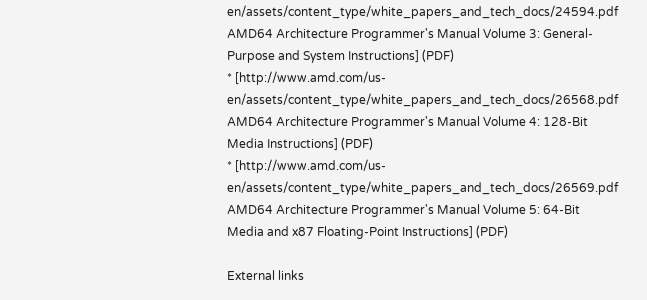en/assets/content_type/white_papers_and_tech_docs/24594.pdf AMD64 Architecture Programmer's Manual Volume 3: General-Purpose and System Instructions] (PDF)
* [http://www.amd.com/us-en/assets/content_type/white_papers_and_tech_docs/26568.pdf AMD64 Architecture Programmer's Manual Volume 4: 128-Bit Media Instructions] (PDF)
* [http://www.amd.com/us-en/assets/content_type/white_papers_and_tech_docs/26569.pdf AMD64 Architecture Programmer's Manual Volume 5: 64-Bit Media and x87 Floating-Point Instructions] (PDF)

External links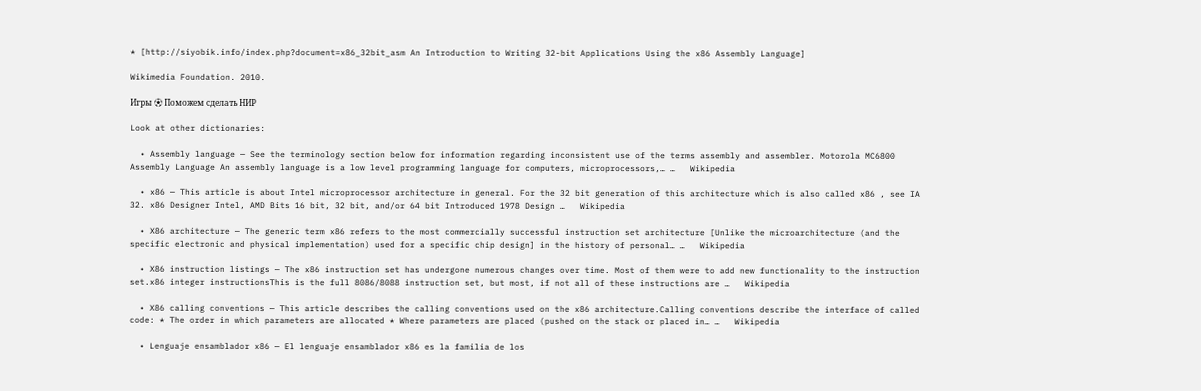* [http://siyobik.info/index.php?document=x86_32bit_asm An Introduction to Writing 32-bit Applications Using the x86 Assembly Language]

Wikimedia Foundation. 2010.

Игры ⚽ Поможем сделать НИР

Look at other dictionaries:

  • Assembly language — See the terminology section below for information regarding inconsistent use of the terms assembly and assembler. Motorola MC6800 Assembly Language An assembly language is a low level programming language for computers, microprocessors,… …   Wikipedia

  • x86 — This article is about Intel microprocessor architecture in general. For the 32 bit generation of this architecture which is also called x86 , see IA 32. x86 Designer Intel, AMD Bits 16 bit, 32 bit, and/or 64 bit Introduced 1978 Design …   Wikipedia

  • X86 architecture — The generic term x86 refers to the most commercially successful instruction set architecture [Unlike the microarchitecture (and the specific electronic and physical implementation) used for a specific chip design] in the history of personal… …   Wikipedia

  • X86 instruction listings — The x86 instruction set has undergone numerous changes over time. Most of them were to add new functionality to the instruction set.x86 integer instructionsThis is the full 8086/8088 instruction set, but most, if not all of these instructions are …   Wikipedia

  • X86 calling conventions — This article describes the calling conventions used on the x86 architecture.Calling conventions describe the interface of called code: * The order in which parameters are allocated * Where parameters are placed (pushed on the stack or placed in… …   Wikipedia

  • Lenguaje ensamblador x86 — El lenguaje ensamblador x86 es la familia de los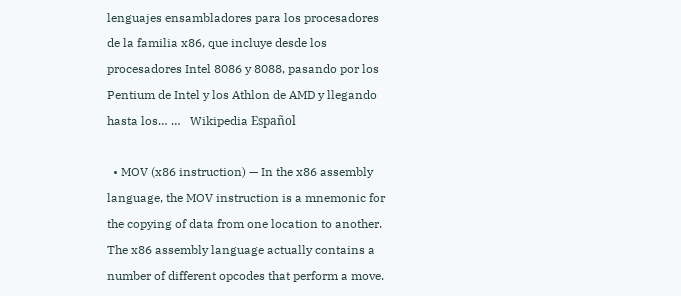lenguajes ensambladores para los procesadores de la familia x86, que incluye desde los procesadores Intel 8086 y 8088, pasando por los Pentium de Intel y los Athlon de AMD y llegando hasta los… …   Wikipedia Español

  • MOV (x86 instruction) — In the x86 assembly language, the MOV instruction is a mnemonic for the copying of data from one location to another. The x86 assembly language actually contains a number of different opcodes that perform a move.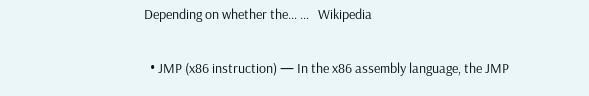Depending on whether the… …   Wikipedia

  • JMP (x86 instruction) — In the x86 assembly language, the JMP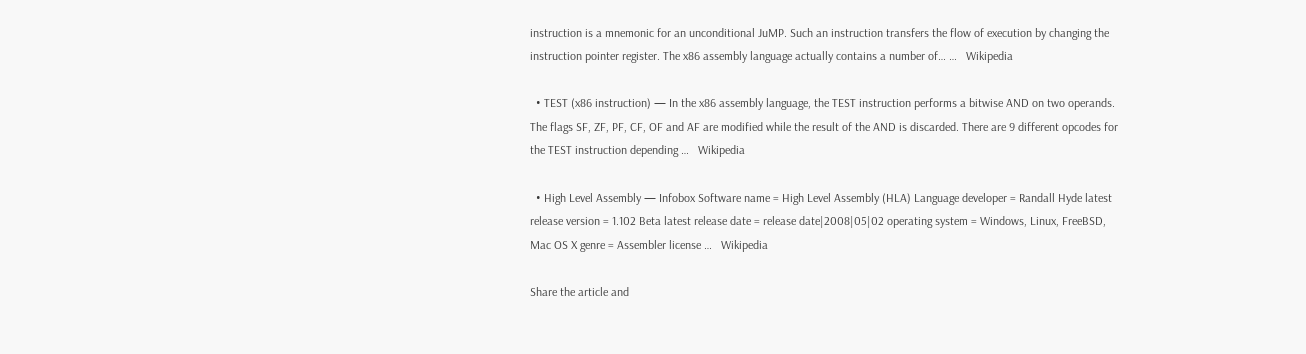instruction is a mnemonic for an unconditional JuMP. Such an instruction transfers the flow of execution by changing the instruction pointer register. The x86 assembly language actually contains a number of… …   Wikipedia

  • TEST (x86 instruction) — In the x86 assembly language, the TEST instruction performs a bitwise AND on two operands. The flags SF, ZF, PF, CF, OF and AF are modified while the result of the AND is discarded. There are 9 different opcodes for the TEST instruction depending …   Wikipedia

  • High Level Assembly — Infobox Software name = High Level Assembly (HLA) Language developer = Randall Hyde latest release version = 1.102 Beta latest release date = release date|2008|05|02 operating system = Windows, Linux, FreeBSD, Mac OS X genre = Assembler license …   Wikipedia

Share the article and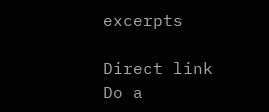excerpts

Direct link
Do a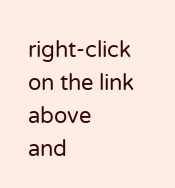right-click on the link above
and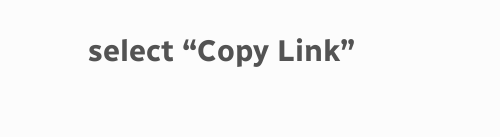select “Copy Link”